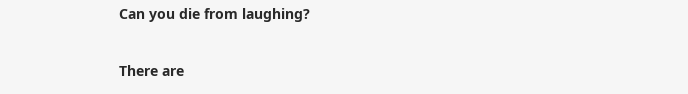Can you die from laughing?

There are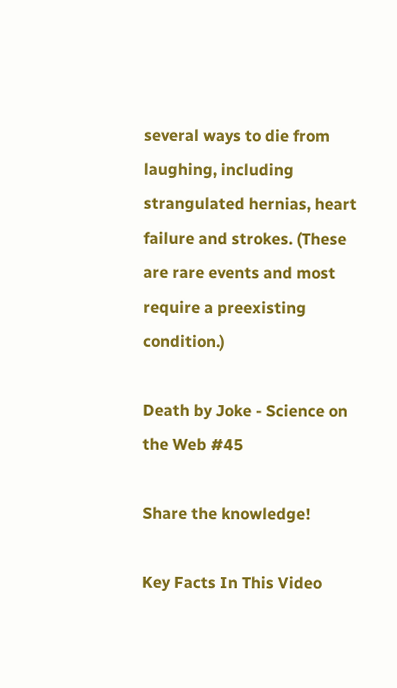several ways to die from laughing, including strangulated hernias, heart failure and strokes. (These are rare events and most require a preexisting condition.)

Death by Joke - Science on the Web #45

Share the knowledge!

Key Facts In This Video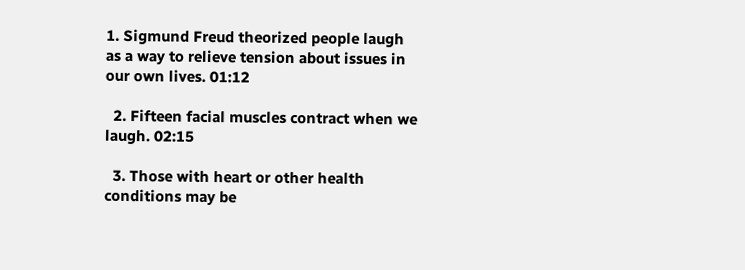1. Sigmund Freud theorized people laugh as a way to relieve tension about issues in our own lives. 01:12

  2. Fifteen facial muscles contract when we laugh. 02:15

  3. Those with heart or other health conditions may be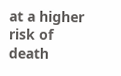at a higher risk of death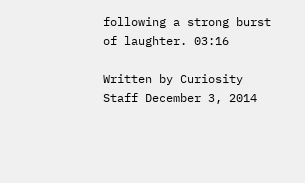following a strong burst of laughter. 03:16

Written by Curiosity Staff December 3, 2014